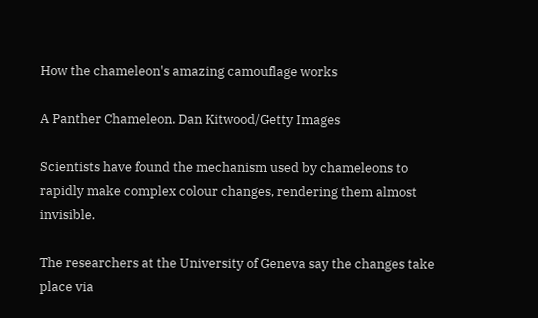How the chameleon's amazing camouflage works

A Panther Chameleon. Dan Kitwood/Getty Images

Scientists have found the mechanism used by chameleons to rapidly make complex colour changes, rendering them almost invisible.

The researchers at the University of Geneva say the changes take place via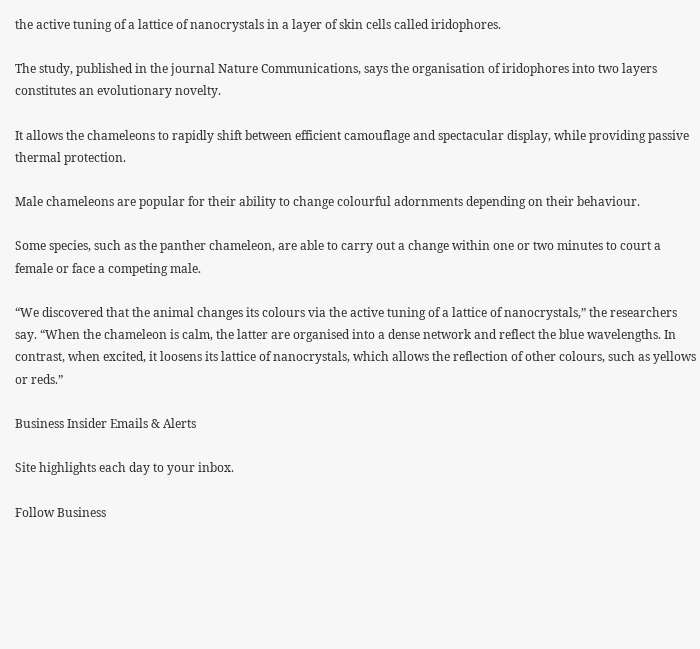the active tuning of a lattice of nanocrystals in a layer of skin cells called iridophores.

The study, published in the journal Nature Communications, says the organisation of iridophores into two layers constitutes an evolutionary novelty.

It allows the chameleons to rapidly shift between efficient camouflage and spectacular display, while providing passive thermal protection.

Male chameleons are popular for their ability to change colourful adornments depending on their behaviour.

Some species, such as the panther chameleon, are able to carry out a change within one or two minutes to court a female or face a competing male.

“We discovered that the animal changes its colours via the active tuning of a lattice of nanocrystals,” the researchers say. “When the chameleon is calm, the latter are organised into a dense network and reflect the blue wavelengths. In contrast, when excited, it loosens its lattice of nanocrystals, which allows the reflection of other colours, such as yellows or reds.”

Business Insider Emails & Alerts

Site highlights each day to your inbox.

Follow Business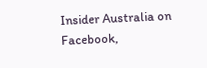Insider Australia on Facebook,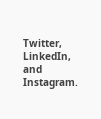Twitter, LinkedIn, and Instagram.